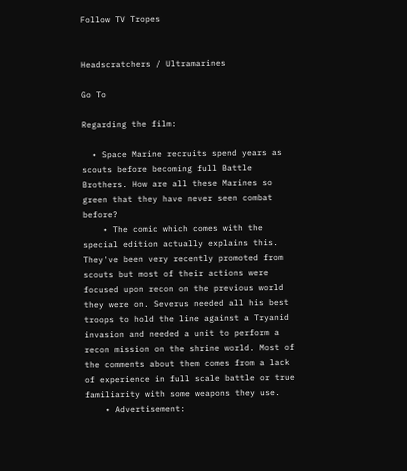Follow TV Tropes


Headscratchers / Ultramarines

Go To

Regarding the film:

  • Space Marine recruits spend years as scouts before becoming full Battle Brothers. How are all these Marines so green that they have never seen combat before?
    • The comic which comes with the special edition actually explains this. They've been very recently promoted from scouts but most of their actions were focused upon recon on the previous world they were on. Severus needed all his best troops to hold the line against a Tryanid invasion and needed a unit to perform a recon mission on the shrine world. Most of the comments about them comes from a lack of experience in full scale battle or true familiarity with some weapons they use.
    • Advertisement: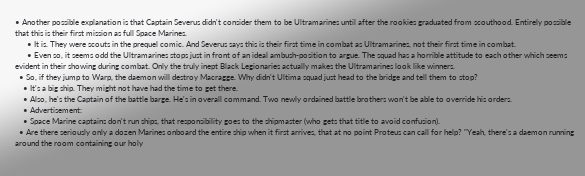• Another possible explanation is that Captain Severus didn't consider them to be Ultramarines until after the rookies graduated from scouthood. Entirely possible that this is their first mission as full Space Marines.
      • It is. They were scouts in the prequel comic. And Severus says this is their first time in combat as Ultramarines, not their first time in combat.
      • Even so, it seems odd the Ultramarines stops just in front of an ideal ambush-position to argue. The squad has a horrible attitude to each other which seems evident in their showing during combat. Only the truly inept Black Legionaries actually makes the Ultramarines look like winners.
  • So, if they jump to Warp, the daemon will destroy Macragge. Why didn't Ultima squad just head to the bridge and tell them to stop?
    • It's a big ship. They might not have had the time to get there.
    • Also, he's the Captain of the battle barge. He's in overall command. Two newly ordained battle brothers won't be able to override his orders.
    • Advertisement:
    • Space Marine captains don't run ships, that responsibility goes to the shipmaster (who gets that title to avoid confusion).
  • Are there seriously only a dozen Marines onboard the entire ship when it first arrives, that at no point Proteus can call for help? "Yeah, there's a daemon running around the room containing our holy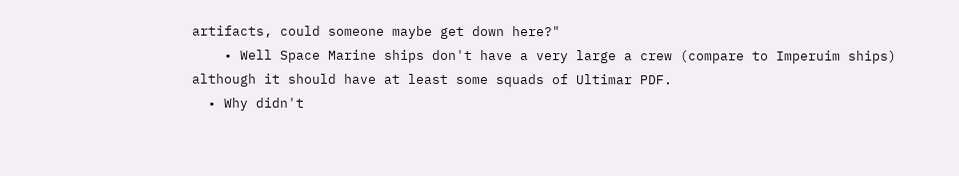artifacts, could someone maybe get down here?"
    • Well Space Marine ships don't have a very large a crew (compare to Imperuim ships) although it should have at least some squads of Ultimar PDF.
  • Why didn't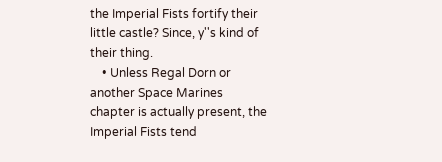the Imperial Fists fortify their little castle? Since, y''s kind of their thing.
    • Unless Regal Dorn or another Space Marines chapter is actually present, the Imperial Fists tend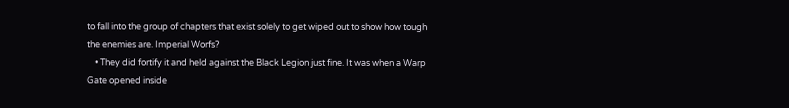to fall into the group of chapters that exist solely to get wiped out to show how tough the enemies are. Imperial Worfs?
    • They did fortify it and held against the Black Legion just fine. It was when a Warp Gate opened inside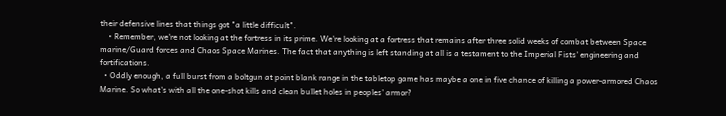their defensive lines that things got "a little difficult".
    • Remember, we're not looking at the fortress in its prime. We're looking at a fortress that remains after three solid weeks of combat between Space marine/Guard forces and Chaos Space Marines. The fact that anything is left standing at all is a testament to the Imperial Fists' engineering and fortifications.
  • Oddly enough, a full burst from a boltgun at point blank range in the tabletop game has maybe a one in five chance of killing a power-armored Chaos Marine. So what's with all the one-shot kills and clean bullet holes in peoples' armor?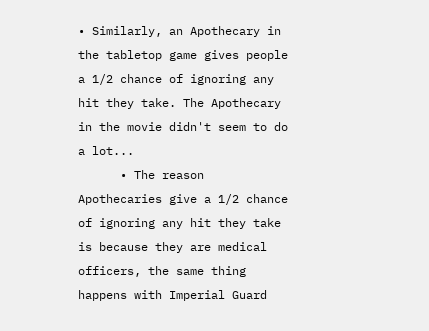• Similarly, an Apothecary in the tabletop game gives people a 1/2 chance of ignoring any hit they take. The Apothecary in the movie didn't seem to do a lot...
      • The reason Apothecaries give a 1/2 chance of ignoring any hit they take is because they are medical officers, the same thing happens with Imperial Guard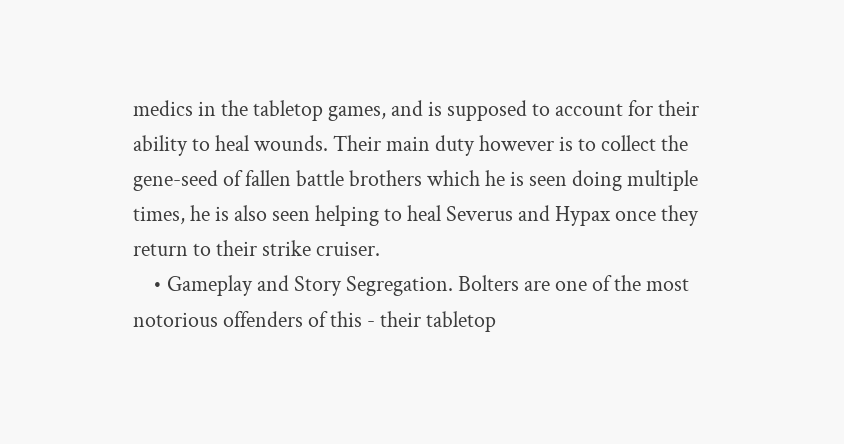medics in the tabletop games, and is supposed to account for their ability to heal wounds. Their main duty however is to collect the gene-seed of fallen battle brothers which he is seen doing multiple times, he is also seen helping to heal Severus and Hypax once they return to their strike cruiser.
    • Gameplay and Story Segregation. Bolters are one of the most notorious offenders of this - their tabletop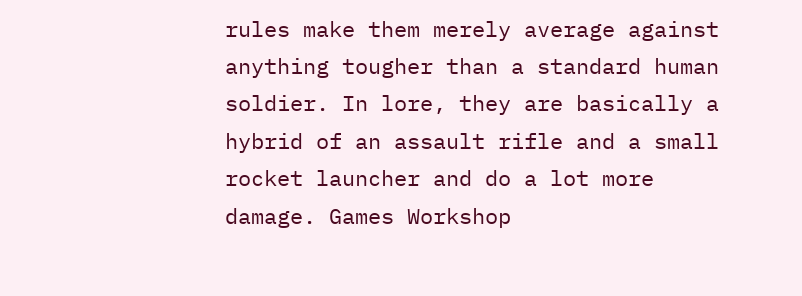rules make them merely average against anything tougher than a standard human soldier. In lore, they are basically a hybrid of an assault rifle and a small rocket launcher and do a lot more damage. Games Workshop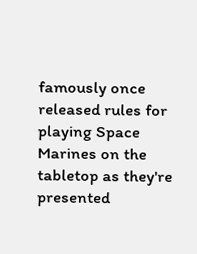famously once released rules for playing Space Marines on the tabletop as they're presented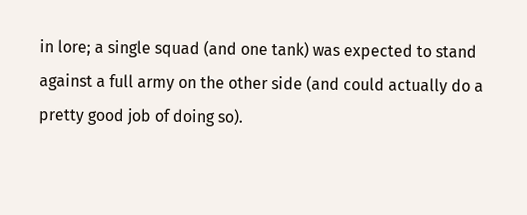in lore; a single squad (and one tank) was expected to stand against a full army on the other side (and could actually do a pretty good job of doing so).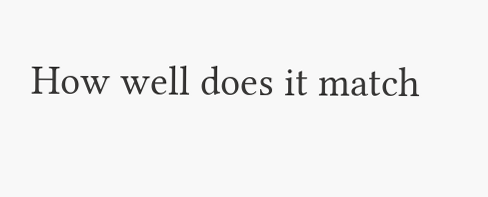How well does it match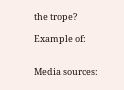the trope?

Example of:


Media sources: